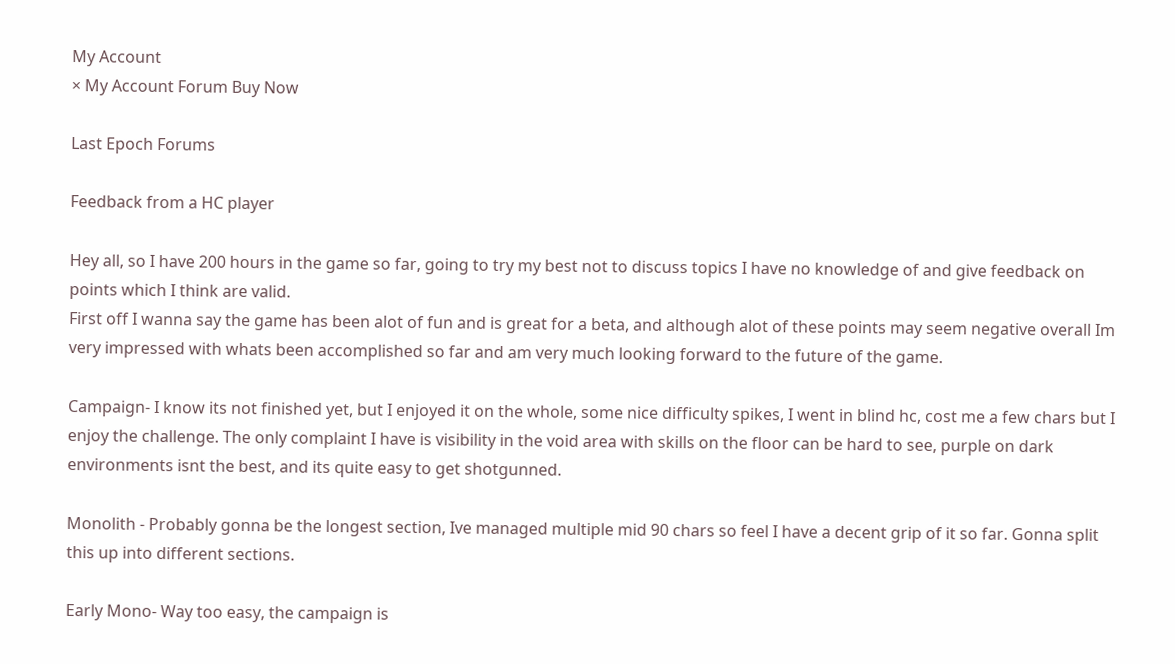My Account
× My Account Forum Buy Now

Last Epoch Forums

Feedback from a HC player

Hey all, so I have 200 hours in the game so far, going to try my best not to discuss topics I have no knowledge of and give feedback on points which I think are valid.
First off I wanna say the game has been alot of fun and is great for a beta, and although alot of these points may seem negative overall Im very impressed with whats been accomplished so far and am very much looking forward to the future of the game.

Campaign- I know its not finished yet, but I enjoyed it on the whole, some nice difficulty spikes, I went in blind hc, cost me a few chars but I enjoy the challenge. The only complaint I have is visibility in the void area with skills on the floor can be hard to see, purple on dark environments isnt the best, and its quite easy to get shotgunned.

Monolith - Probably gonna be the longest section, Ive managed multiple mid 90 chars so feel I have a decent grip of it so far. Gonna split this up into different sections.

Early Mono- Way too easy, the campaign is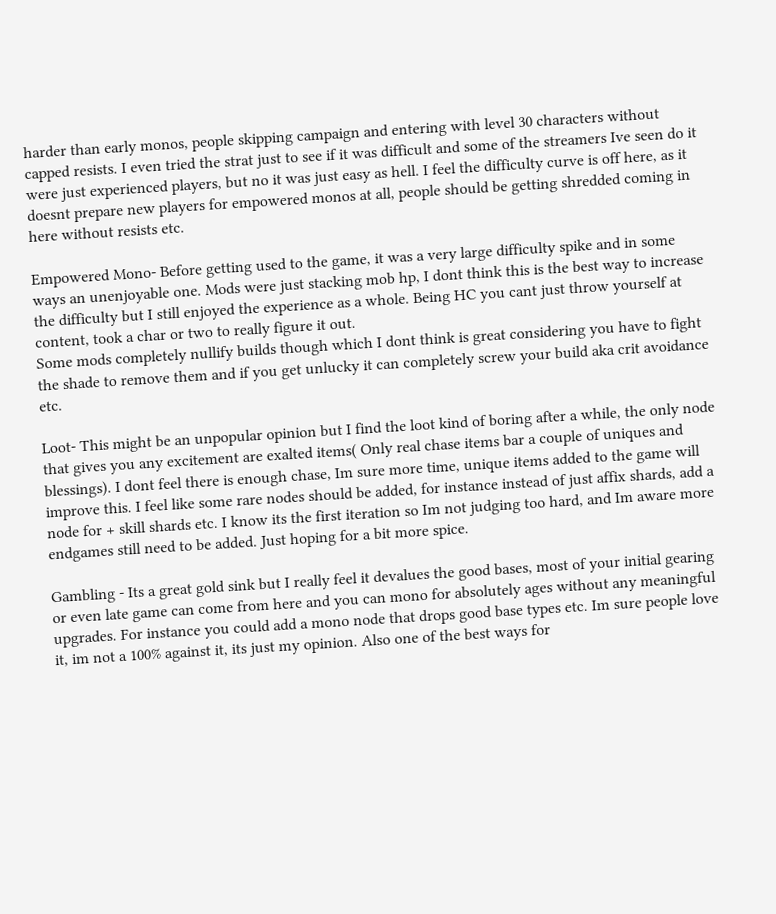harder than early monos, people skipping campaign and entering with level 30 characters without capped resists. I even tried the strat just to see if it was difficult and some of the streamers Ive seen do it were just experienced players, but no it was just easy as hell. I feel the difficulty curve is off here, as it doesnt prepare new players for empowered monos at all, people should be getting shredded coming in here without resists etc.

Empowered Mono- Before getting used to the game, it was a very large difficulty spike and in some ways an unenjoyable one. Mods were just stacking mob hp, I dont think this is the best way to increase the difficulty but I still enjoyed the experience as a whole. Being HC you cant just throw yourself at content, took a char or two to really figure it out.
Some mods completely nullify builds though which I dont think is great considering you have to fight the shade to remove them and if you get unlucky it can completely screw your build aka crit avoidance etc.

Loot- This might be an unpopular opinion but I find the loot kind of boring after a while, the only node that gives you any excitement are exalted items( Only real chase items bar a couple of uniques and blessings). I dont feel there is enough chase, Im sure more time, unique items added to the game will improve this. I feel like some rare nodes should be added, for instance instead of just affix shards, add a node for + skill shards etc. I know its the first iteration so Im not judging too hard, and Im aware more endgames still need to be added. Just hoping for a bit more spice.

Gambling - Its a great gold sink but I really feel it devalues the good bases, most of your initial gearing or even late game can come from here and you can mono for absolutely ages without any meaningful upgrades. For instance you could add a mono node that drops good base types etc. Im sure people love it, im not a 100% against it, its just my opinion. Also one of the best ways for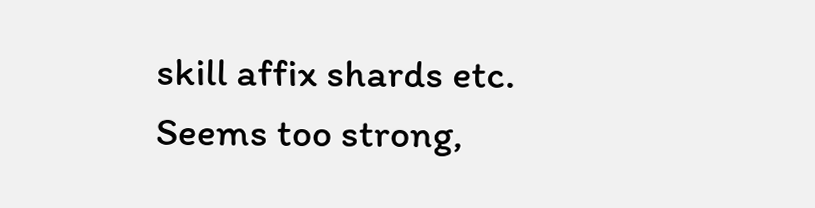skill affix shards etc. Seems too strong,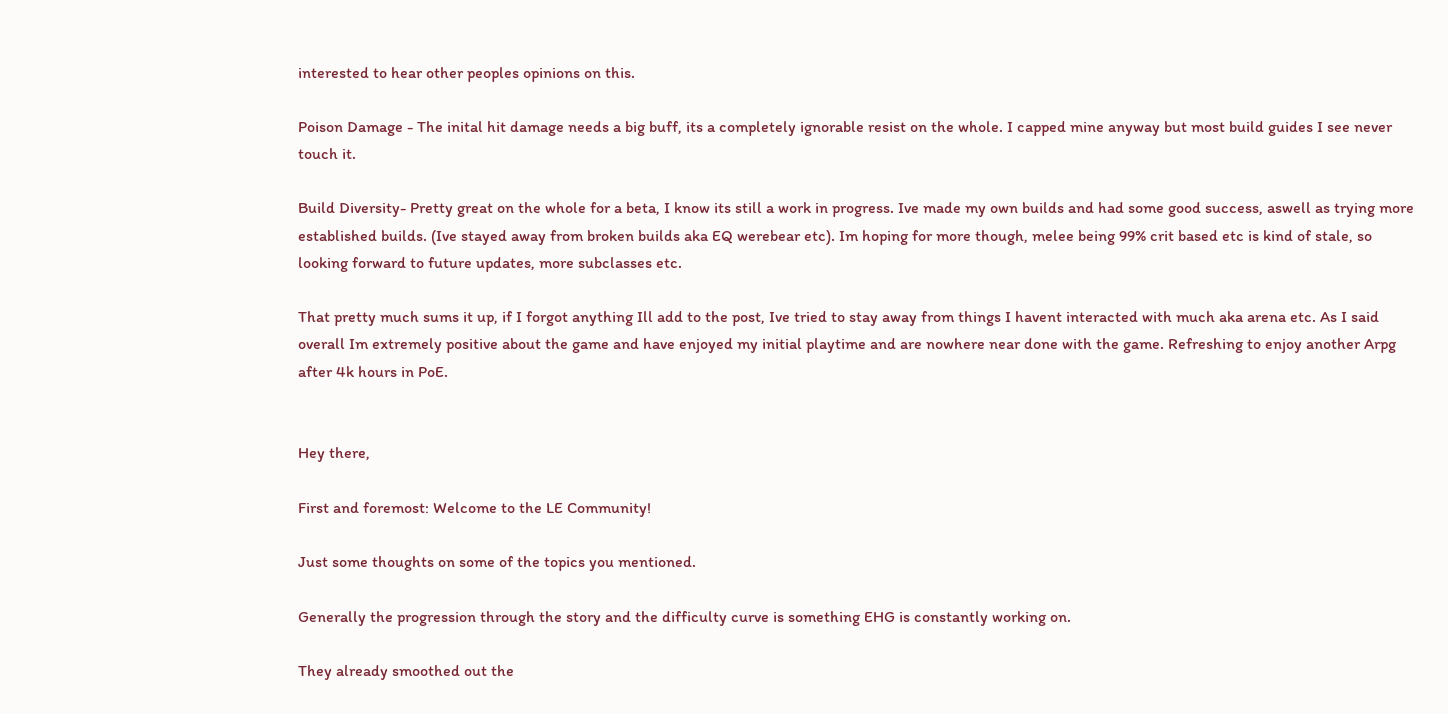interested to hear other peoples opinions on this.

Poison Damage - The inital hit damage needs a big buff, its a completely ignorable resist on the whole. I capped mine anyway but most build guides I see never touch it.

Build Diversity- Pretty great on the whole for a beta, I know its still a work in progress. Ive made my own builds and had some good success, aswell as trying more established builds. (Ive stayed away from broken builds aka EQ werebear etc). Im hoping for more though, melee being 99% crit based etc is kind of stale, so looking forward to future updates, more subclasses etc.

That pretty much sums it up, if I forgot anything Ill add to the post, Ive tried to stay away from things I havent interacted with much aka arena etc. As I said overall Im extremely positive about the game and have enjoyed my initial playtime and are nowhere near done with the game. Refreshing to enjoy another Arpg after 4k hours in PoE.


Hey there,

First and foremost: Welcome to the LE Community!

Just some thoughts on some of the topics you mentioned.

Generally the progression through the story and the difficulty curve is something EHG is constantly working on.

They already smoothed out the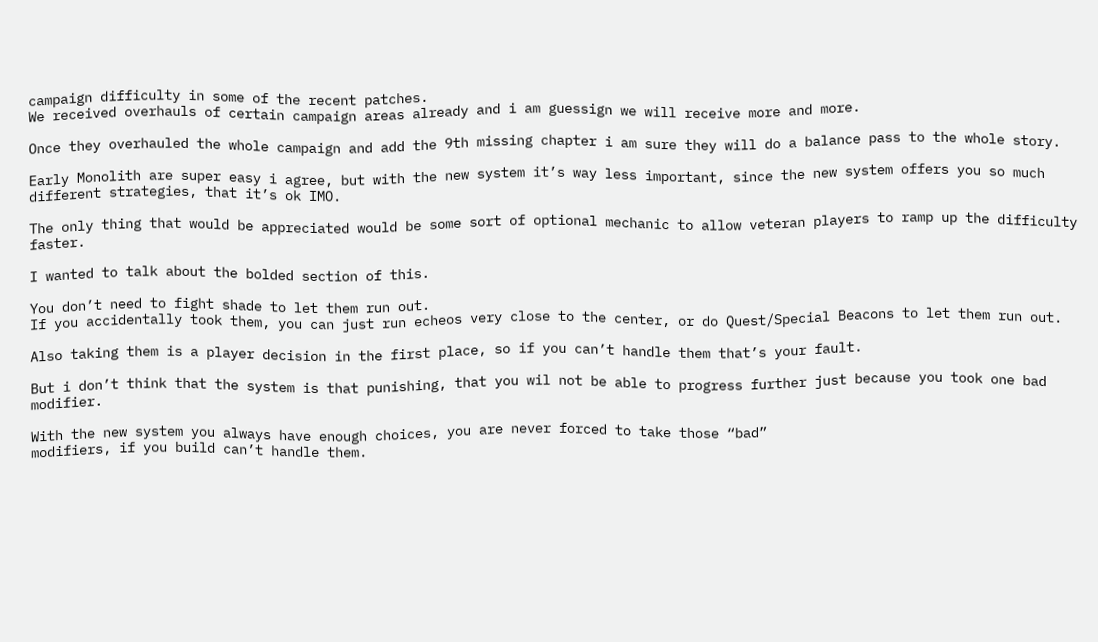campaign difficulty in some of the recent patches.
We received overhauls of certain campaign areas already and i am guessign we will receive more and more.

Once they overhauled the whole campaign and add the 9th missing chapter i am sure they will do a balance pass to the whole story.

Early Monolith are super easy i agree, but with the new system it’s way less important, since the new system offers you so much different strategies, that it’s ok IMO.

The only thing that would be appreciated would be some sort of optional mechanic to allow veteran players to ramp up the difficulty faster.

I wanted to talk about the bolded section of this.

You don’t need to fight shade to let them run out.
If you accidentally took them, you can just run echeos very close to the center, or do Quest/Special Beacons to let them run out.

Also taking them is a player decision in the first place, so if you can’t handle them that’s your fault.

But i don’t think that the system is that punishing, that you wil not be able to progress further just because you took one bad modifier.

With the new system you always have enough choices, you are never forced to take those “bad”
modifiers, if you build can’t handle them.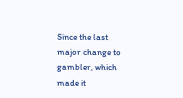Since the last major change to gambler, which made it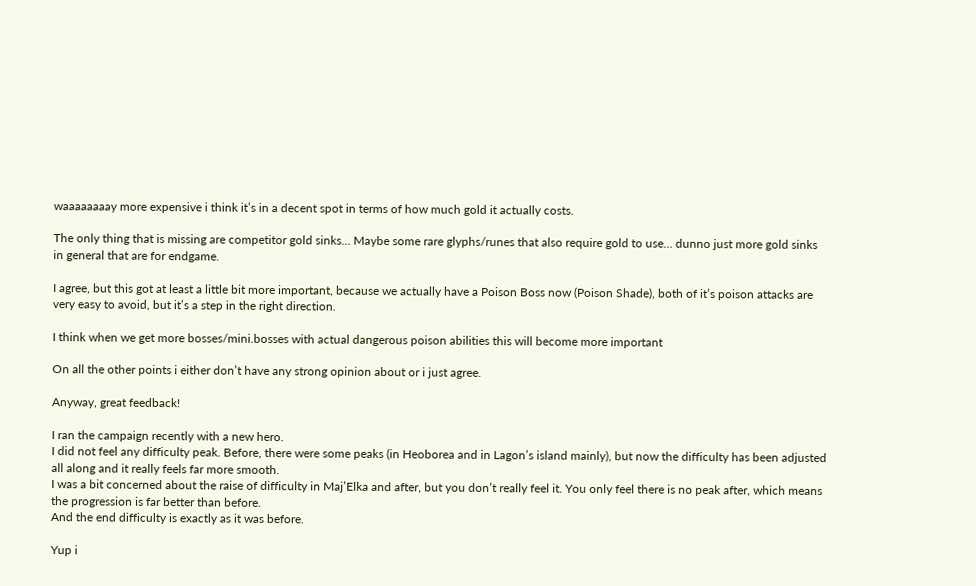waaaaaaaay more expensive i think it’s in a decent spot in terms of how much gold it actually costs.

The only thing that is missing are competitor gold sinks… Maybe some rare glyphs/runes that also require gold to use… dunno just more gold sinks in general that are for endgame.

I agree, but this got at least a little bit more important, because we actually have a Poison Boss now (Poison Shade), both of it’s poison attacks are very easy to avoid, but it’s a step in the right direction.

I think when we get more bosses/mini.bosses with actual dangerous poison abilities this will become more important

On all the other points i either don’t have any strong opinion about or i just agree.

Anyway, great feedback!

I ran the campaign recently with a new hero.
I did not feel any difficulty peak. Before, there were some peaks (in Heoborea and in Lagon’s island mainly), but now the difficulty has been adjusted all along and it really feels far more smooth.
I was a bit concerned about the raise of difficulty in Maj’Elka and after, but you don’t really feel it. You only feel there is no peak after, which means the progression is far better than before.
And the end difficulty is exactly as it was before.

Yup i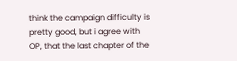think the campaign difficulty is pretty good, but i agree with OP, that the last chapter of the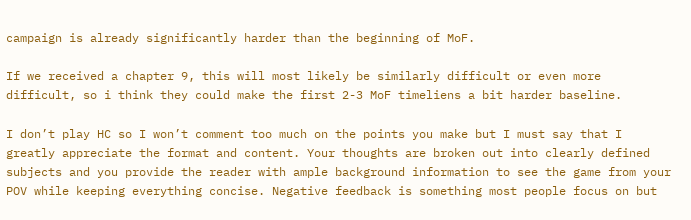campaign is already significantly harder than the beginning of MoF.

If we received a chapter 9, this will most likely be similarly difficult or even more difficult, so i think they could make the first 2-3 MoF timeliens a bit harder baseline.

I don’t play HC so I won’t comment too much on the points you make but I must say that I greatly appreciate the format and content. Your thoughts are broken out into clearly defined subjects and you provide the reader with ample background information to see the game from your POV while keeping everything concise. Negative feedback is something most people focus on but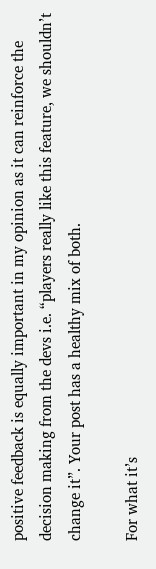positive feedback is equally important in my opinion as it can reinforce the decision making from the devs i.e. “players really like this feature, we shouldn’t change it”. Your post has a healthy mix of both.

For what it’s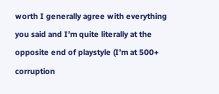worth I generally agree with everything you said and I’m quite literally at the opposite end of playstyle (I’m at 500+ corruption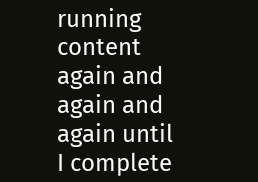running content again and again and again until I complete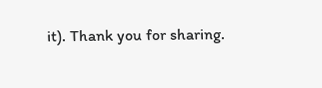it). Thank you for sharing.